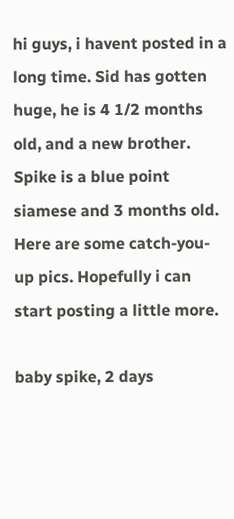hi guys, i havent posted in a long time. Sid has gotten huge, he is 4 1/2 months old, and a new brother. Spike is a blue point siamese and 3 months old. Here are some catch-you-up pics. Hopefully i can start posting a little more.

baby spike, 2 days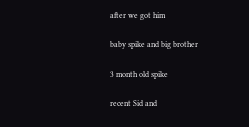after we got him

baby spike and big brother

3 month old spike

recent Sid and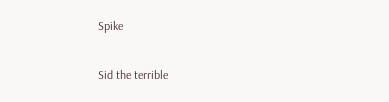Spike

Sid the terrible